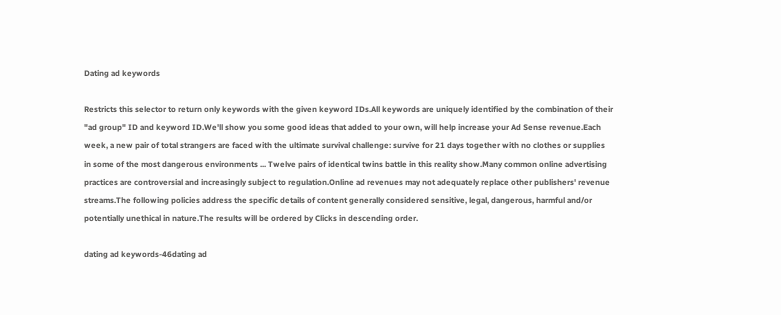Dating ad keywords

Restricts this selector to return only keywords with the given keyword IDs.All keywords are uniquely identified by the combination of their "ad group" ID and keyword ID.We'll show you some good ideas that added to your own, will help increase your Ad Sense revenue.Each week, a new pair of total strangers are faced with the ultimate survival challenge: survive for 21 days together with no clothes or supplies in some of the most dangerous environments ... Twelve pairs of identical twins battle in this reality show.Many common online advertising practices are controversial and increasingly subject to regulation.Online ad revenues may not adequately replace other publishers' revenue streams.The following policies address the specific details of content generally considered sensitive, legal, dangerous, harmful and/or potentially unethical in nature.The results will be ordered by Clicks in descending order.

dating ad keywords-46dating ad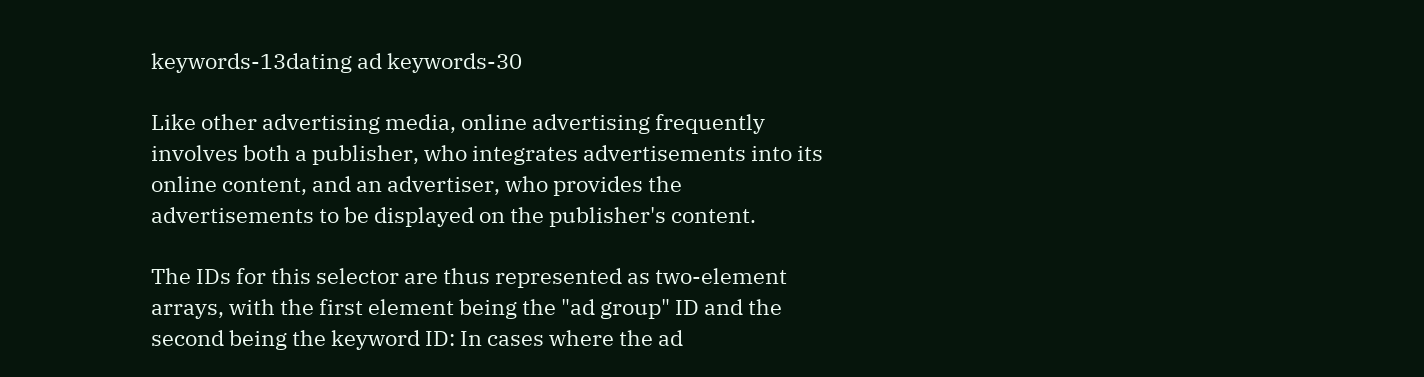keywords-13dating ad keywords-30

Like other advertising media, online advertising frequently involves both a publisher, who integrates advertisements into its online content, and an advertiser, who provides the advertisements to be displayed on the publisher's content.

The IDs for this selector are thus represented as two-element arrays, with the first element being the "ad group" ID and the second being the keyword ID: In cases where the ad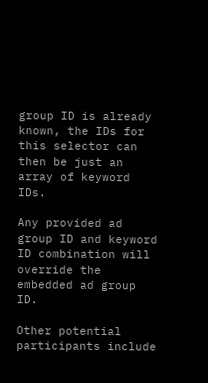group ID is already known, the IDs for this selector can then be just an array of keyword IDs.

Any provided ad group ID and keyword ID combination will override the embedded ad group ID.

Other potential participants include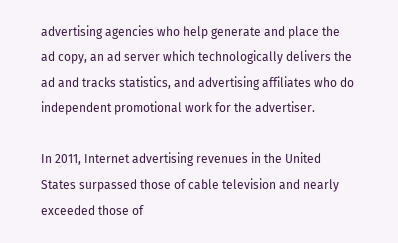advertising agencies who help generate and place the ad copy, an ad server which technologically delivers the ad and tracks statistics, and advertising affiliates who do independent promotional work for the advertiser.

In 2011, Internet advertising revenues in the United States surpassed those of cable television and nearly exceeded those of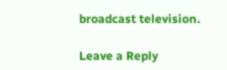broadcast television.

Leave a Reply